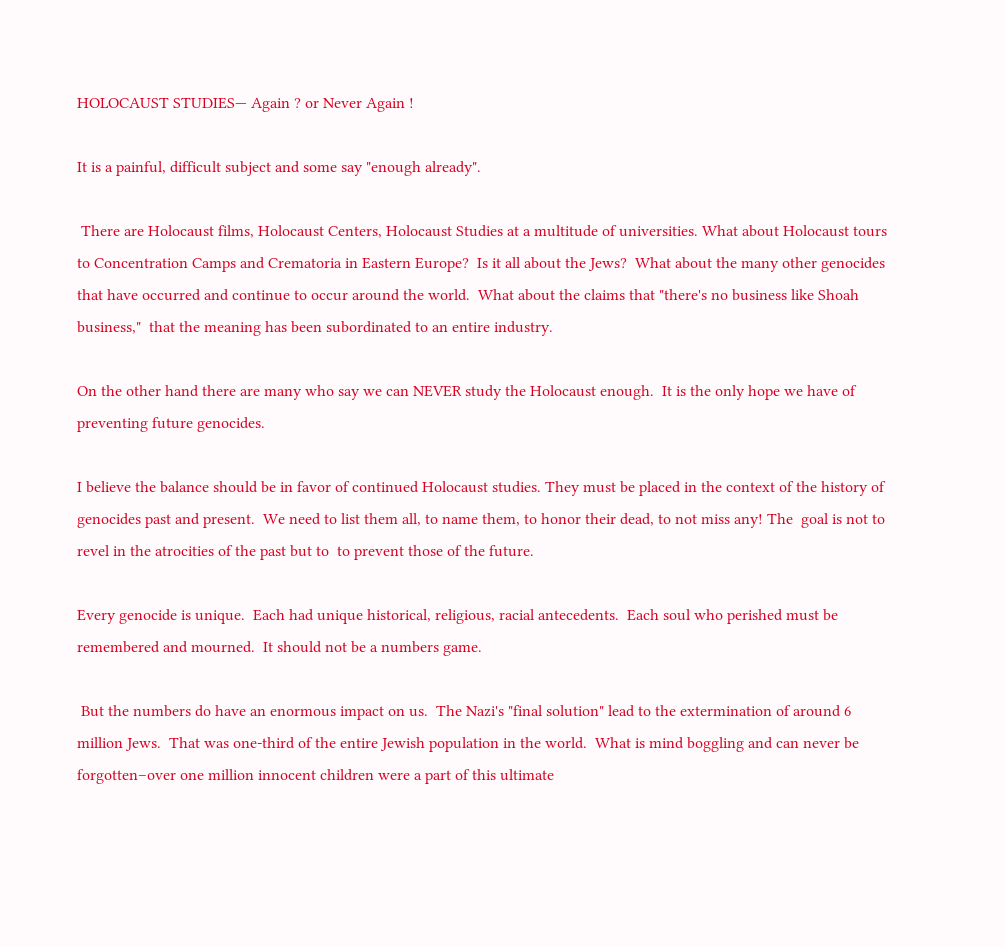HOLOCAUST STUDIES— Again ? or Never Again !

It is a painful, difficult subject and some say "enough already".

 There are Holocaust films, Holocaust Centers, Holocaust Studies at a multitude of universities. What about Holocaust tours to Concentration Camps and Crematoria in Eastern Europe?  Is it all about the Jews?  What about the many other genocides that have occurred and continue to occur around the world.  What about the claims that "there's no business like Shoah business,"  that the meaning has been subordinated to an entire industry.

On the other hand there are many who say we can NEVER study the Holocaust enough.  It is the only hope we have of preventing future genocides.

I believe the balance should be in favor of continued Holocaust studies. They must be placed in the context of the history of genocides past and present.  We need to list them all, to name them, to honor their dead, to not miss any! The  goal is not to revel in the atrocities of the past but to  to prevent those of the future.

Every genocide is unique.  Each had unique historical, religious, racial antecedents.  Each soul who perished must be remembered and mourned.  It should not be a numbers game.

 But the numbers do have an enormous impact on us.  The Nazi's "final solution" lead to the extermination of around 6 million Jews.  That was one-third of the entire Jewish population in the world.  What is mind boggling and can never be forgotten–over one million innocent children were a part of this ultimate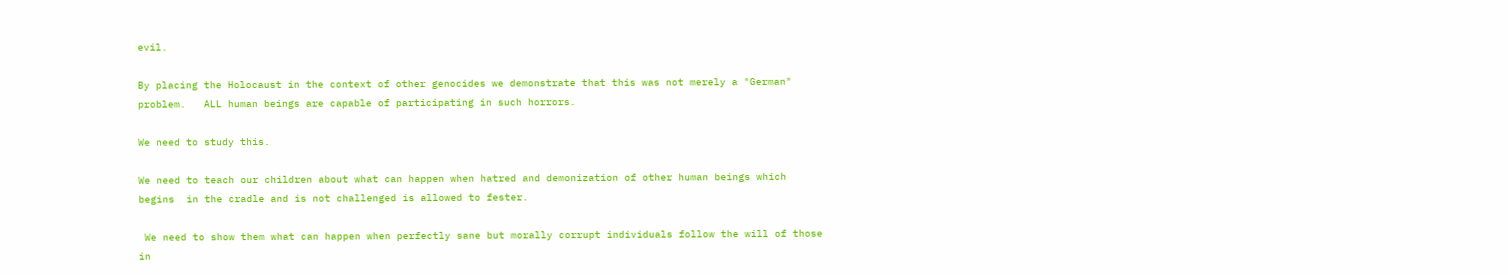evil.

By placing the Holocaust in the context of other genocides we demonstrate that this was not merely a "German" problem.   ALL human beings are capable of participating in such horrors.

We need to study this.

We need to teach our children about what can happen when hatred and demonization of other human beings which begins  in the cradle and is not challenged is allowed to fester.

 We need to show them what can happen when perfectly sane but morally corrupt individuals follow the will of those in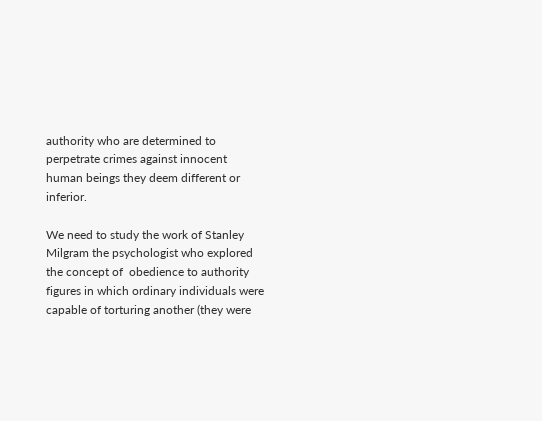authority who are determined to perpetrate crimes against innocent human beings they deem different or inferior.

We need to study the work of Stanley Milgram the psychologist who explored the concept of  obedience to authority figures in which ordinary individuals were capable of torturing another (they were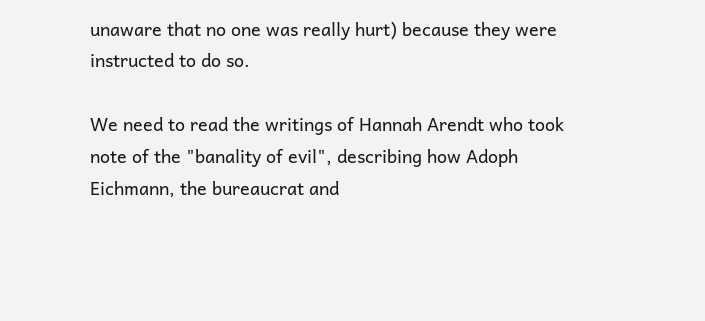unaware that no one was really hurt) because they were instructed to do so.

We need to read the writings of Hannah Arendt who took note of the "banality of evil", describing how Adoph Eichmann, the bureaucrat and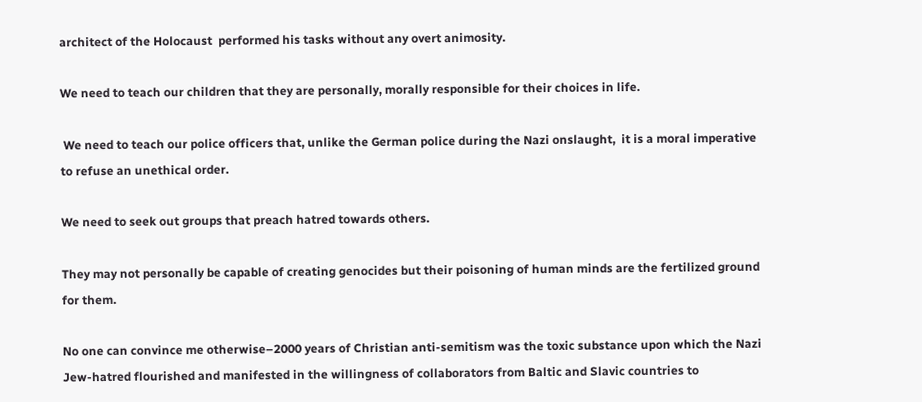architect of the Holocaust  performed his tasks without any overt animosity.

We need to teach our children that they are personally, morally responsible for their choices in life.

 We need to teach our police officers that, unlike the German police during the Nazi onslaught,  it is a moral imperative to refuse an unethical order.

We need to seek out groups that preach hatred towards others.

They may not personally be capable of creating genocides but their poisoning of human minds are the fertilized ground for them.

No one can convince me otherwise–2000 years of Christian anti-semitism was the toxic substance upon which the Nazi Jew-hatred flourished and manifested in the willingness of collaborators from Baltic and Slavic countries to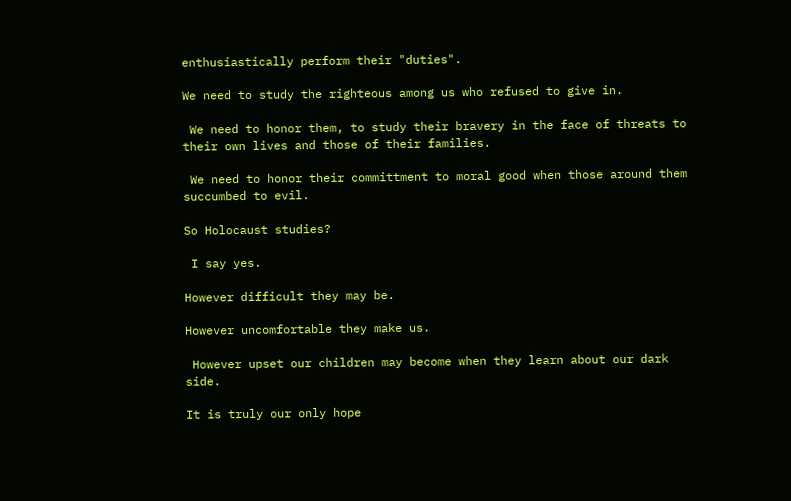enthusiastically perform their "duties".

We need to study the righteous among us who refused to give in.

 We need to honor them, to study their bravery in the face of threats to their own lives and those of their families.

 We need to honor their committment to moral good when those around them succumbed to evil.

So Holocaust studies?

 I say yes.

However difficult they may be.

However uncomfortable they make us.

 However upset our children may become when they learn about our dark side.

It is truly our only hope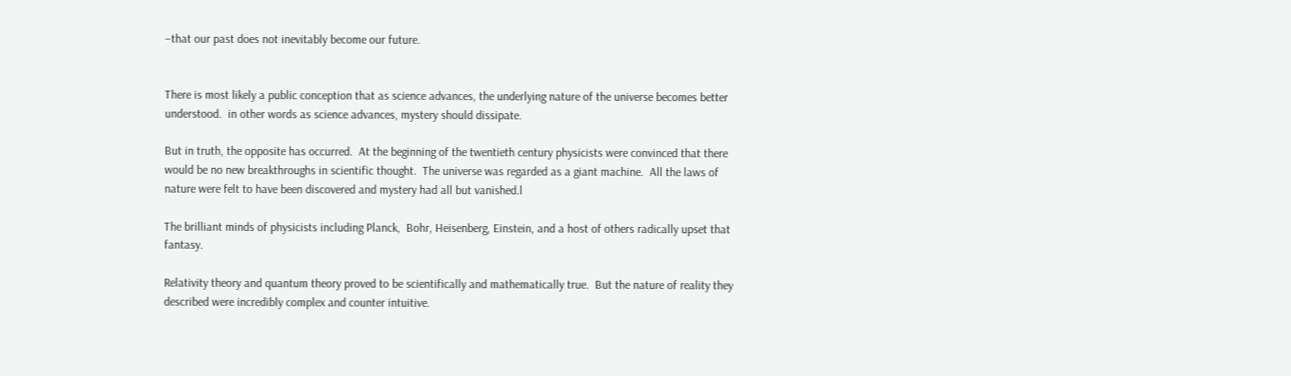–that our past does not inevitably become our future.


There is most likely a public conception that as science advances, the underlying nature of the universe becomes better understood.  in other words as science advances, mystery should dissipate.

But in truth, the opposite has occurred.  At the beginning of the twentieth century physicists were convinced that there would be no new breakthroughs in scientific thought.  The universe was regarded as a giant machine.  All the laws of nature were felt to have been discovered and mystery had all but vanished.l

The brilliant minds of physicists including Planck,  Bohr, Heisenberg, Einstein, and a host of others radically upset that fantasy.

Relativity theory and quantum theory proved to be scientifically and mathematically true.  But the nature of reality they described were incredibly complex and counter intuitive.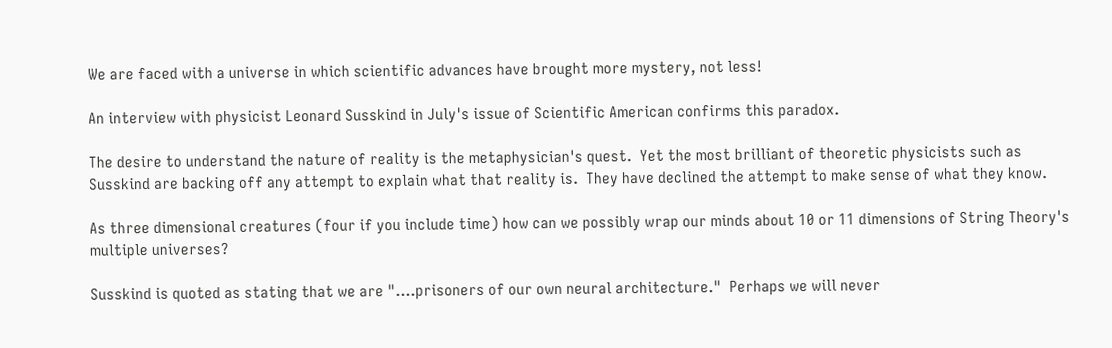We are faced with a universe in which scientific advances have brought more mystery, not less!

An interview with physicist Leonard Susskind in July's issue of Scientific American confirms this paradox.

The desire to understand the nature of reality is the metaphysician's quest.  Yet the most brilliant of theoretic physicists such as Susskind are backing off any attempt to explain what that reality is.  They have declined the attempt to make sense of what they know.

As three dimensional creatures (four if you include time) how can we possibly wrap our minds about 10 or 11 dimensions of String Theory's multiple universes?

Susskind is quoted as stating that we are "….prisoners of our own neural architecture."  Perhaps we will never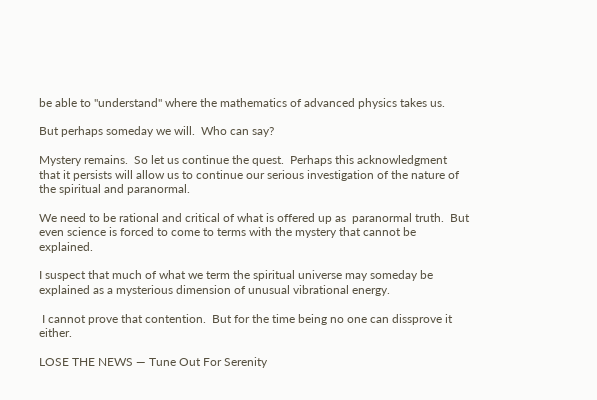be able to "understand" where the mathematics of advanced physics takes us.

But perhaps someday we will.  Who can say?

Mystery remains.  So let us continue the quest.  Perhaps this acknowledgment that it persists will allow us to continue our serious investigation of the nature of the spiritual and paranormal.

We need to be rational and critical of what is offered up as  paranormal truth.  But even science is forced to come to terms with the mystery that cannot be explained.

I suspect that much of what we term the spiritual universe may someday be explained as a mysterious dimension of unusual vibrational energy.

 I cannot prove that contention.  But for the time being no one can dissprove it either.

LOSE THE NEWS — Tune Out For Serenity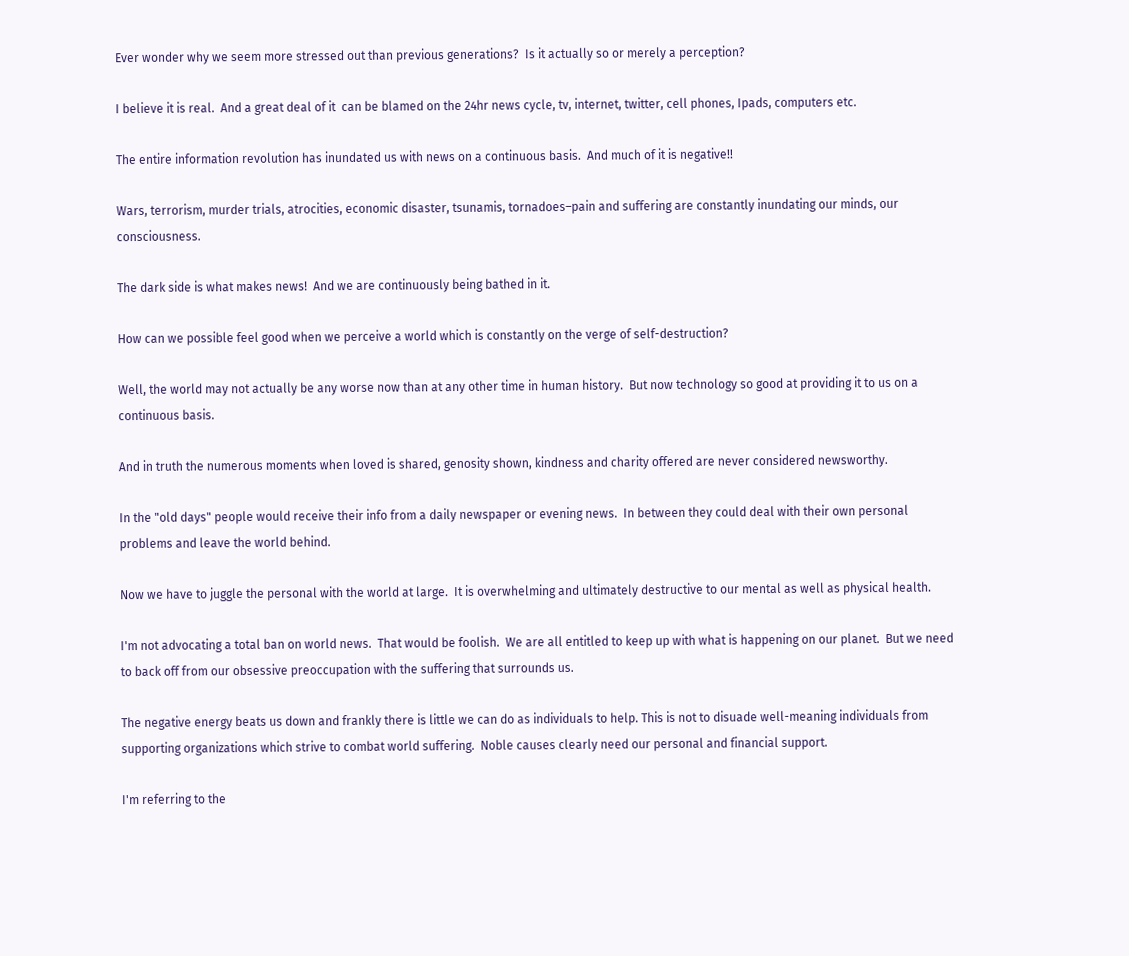Ever wonder why we seem more stressed out than previous generations?  Is it actually so or merely a perception?

I believe it is real.  And a great deal of it  can be blamed on the 24hr news cycle, tv, internet, twitter, cell phones, Ipads, computers etc.

The entire information revolution has inundated us with news on a continuous basis.  And much of it is negative!!

Wars, terrorism, murder trials, atrocities, economic disaster, tsunamis, tornadoes–pain and suffering are constantly inundating our minds, our consciousness.

The dark side is what makes news!  And we are continuously being bathed in it.

How can we possible feel good when we perceive a world which is constantly on the verge of self-destruction?

Well, the world may not actually be any worse now than at any other time in human history.  But now technology so good at providing it to us on a continuous basis.

And in truth the numerous moments when loved is shared, genosity shown, kindness and charity offered are never considered newsworthy.

In the "old days" people would receive their info from a daily newspaper or evening news.  In between they could deal with their own personal problems and leave the world behind.

Now we have to juggle the personal with the world at large.  It is overwhelming and ultimately destructive to our mental as well as physical health.

I'm not advocating a total ban on world news.  That would be foolish.  We are all entitled to keep up with what is happening on our planet.  But we need to back off from our obsessive preoccupation with the suffering that surrounds us.

The negative energy beats us down and frankly there is little we can do as individuals to help. This is not to disuade well-meaning individuals from supporting organizations which strive to combat world suffering.  Noble causes clearly need our personal and financial support.

I'm referring to the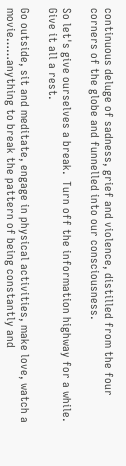continuous deluge of sadness, grief and violence, distilled from the four corners of the globe and funnelled into our consciousness.

So let's give ourselves a break.  Turn off the information highway for a while.  Give it all a rest.

Go outside, sit and meditate, engage in physical activities, make love, watch a movie……anything to break the pattern of being constantly and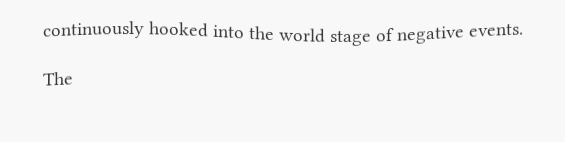continuously hooked into the world stage of negative events.

The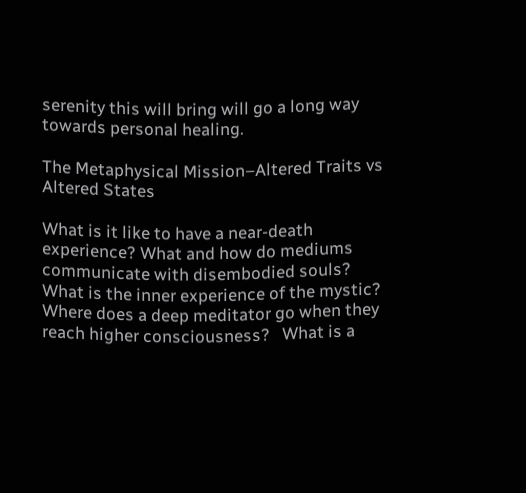serenity this will bring will go a long way towards personal healing.

The Metaphysical Mission–Altered Traits vs Altered States

What is it like to have a near-death experience? What and how do mediums communicate with disembodied souls? What is the inner experience of the mystic? Where does a deep meditator go when they reach higher consciousness?   What is a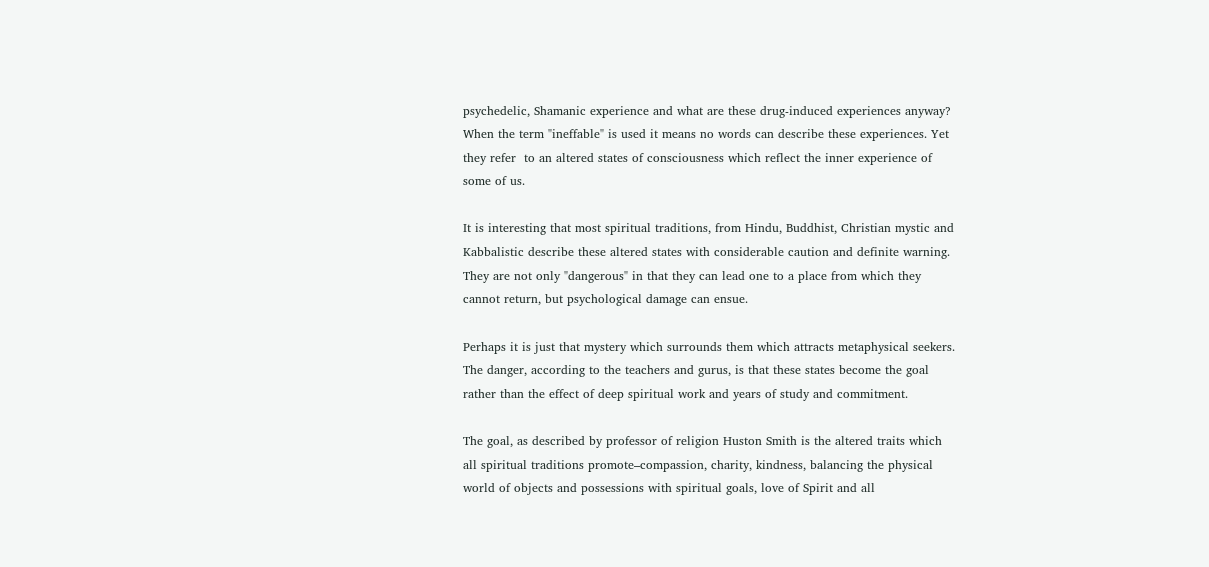psychedelic, Shamanic experience and what are these drug-induced experiences anyway?  When the term "ineffable" is used it means no words can describe these experiences. Yet they refer  to an altered states of consciousness which reflect the inner experience of some of us.

It is interesting that most spiritual traditions, from Hindu, Buddhist, Christian mystic and Kabbalistic describe these altered states with considerable caution and definite warning.  They are not only "dangerous" in that they can lead one to a place from which they cannot return, but psychological damage can ensue.

Perhaps it is just that mystery which surrounds them which attracts metaphysical seekers.  The danger, according to the teachers and gurus, is that these states become the goal rather than the effect of deep spiritual work and years of study and commitment.

The goal, as described by professor of religion Huston Smith is the altered traits which all spiritual traditions promote–compassion, charity, kindness, balancing the physical world of objects and possessions with spiritual goals, love of Spirit and all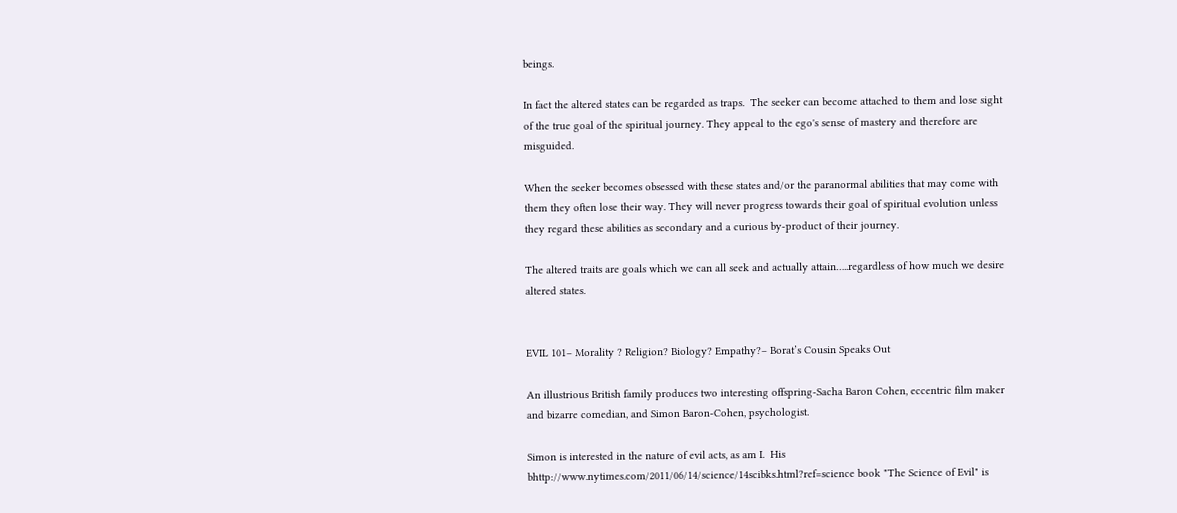beings.

In fact the altered states can be regarded as traps.  The seeker can become attached to them and lose sight of the true goal of the spiritual journey. They appeal to the ego's sense of mastery and therefore are misguided.

When the seeker becomes obsessed with these states and/or the paranormal abilities that may come with them they often lose their way. They will never progress towards their goal of spiritual evolution unless they regard these abilities as secondary and a curious by-product of their journey.

The altered traits are goals which we can all seek and actually attain…..regardless of how much we desire altered states.


EVIL 101– Morality ? Religion? Biology? Empathy?– Borat’s Cousin Speaks Out

An illustrious British family produces two interesting offspring-Sacha Baron Cohen, eccentric film maker and bizarre comedian, and Simon Baron-Cohen, psychologist.

Simon is interested in the nature of evil acts, as am I.  His bhttp://www.nytimes.com/2011/06/14/science/14scibks.html?ref=science book "The Science of Evil" is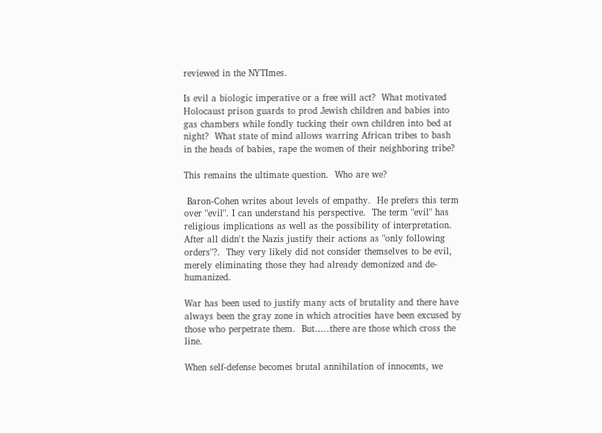reviewed in the NYTImes.

Is evil a biologic imperative or a free will act?  What motivated Holocaust prison guards to prod Jewish children and babies into gas chambers while fondly tucking their own children into bed at night?  What state of mind allows warring African tribes to bash in the heads of babies, rape the women of their neighboring tribe?

This remains the ultimate question.  Who are we?

 Baron-Cohen writes about levels of empathy.  He prefers this term over "evil". I can understand his perspective.  The term "evil" has religious implications as well as the possibility of interpretation.  After all didn't the Nazis justify their actions as "only following orders"?.  They very likely did not consider themselves to be evil, merely eliminating those they had already demonized and de-humanized.

War has been used to justify many acts of brutality and there have always been the gray zone in which atrocities have been excused by those who perpetrate them.  But…..there are those which cross the line.

When self-defense becomes brutal annihilation of innocents, we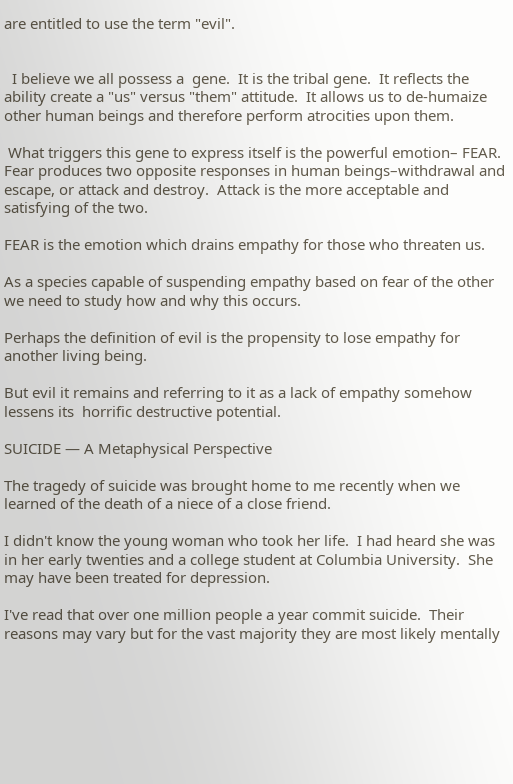are entitled to use the term "evil".


  I believe we all possess a  gene.  It is the tribal gene.  It reflects the ability create a "us" versus "them" attitude.  It allows us to de-humaize other human beings and therefore perform atrocities upon them.

 What triggers this gene to express itself is the powerful emotion– FEAR.  Fear produces two opposite responses in human beings–withdrawal and escape, or attack and destroy.  Attack is the more acceptable and satisfying of the two.

FEAR is the emotion which drains empathy for those who threaten us.

As a species capable of suspending empathy based on fear of the other we need to study how and why this occurs.

Perhaps the definition of evil is the propensity to lose empathy for another living being.

But evil it remains and referring to it as a lack of empathy somehow lessens its  horrific destructive potential.

SUICIDE — A Metaphysical Perspective

The tragedy of suicide was brought home to me recently when we learned of the death of a niece of a close friend.

I didn't know the young woman who took her life.  I had heard she was in her early twenties and a college student at Columbia University.  She may have been treated for depression.

I've read that over one million people a year commit suicide.  Their reasons may vary but for the vast majority they are most likely mentally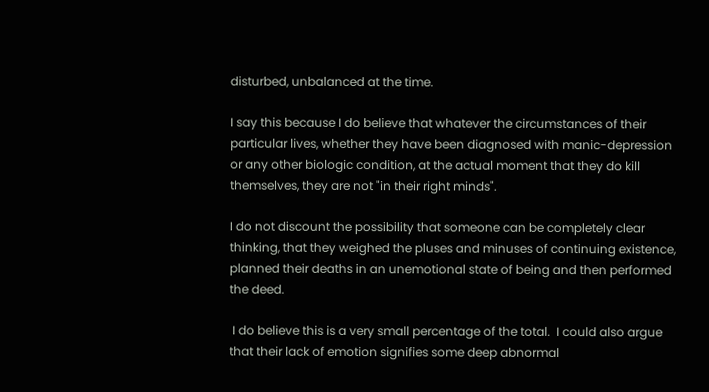disturbed, unbalanced at the time.

I say this because I do believe that whatever the circumstances of their particular lives, whether they have been diagnosed with manic-depression or any other biologic condition, at the actual moment that they do kill themselves, they are not "in their right minds".

I do not discount the possibility that someone can be completely clear thinking, that they weighed the pluses and minuses of continuing existence, planned their deaths in an unemotional state of being and then performed the deed.

 I do believe this is a very small percentage of the total.  I could also argue that their lack of emotion signifies some deep abnormal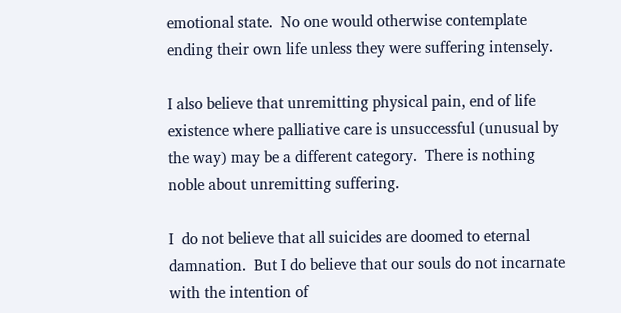emotional state.  No one would otherwise contemplate ending their own life unless they were suffering intensely.

I also believe that unremitting physical pain, end of life existence where palliative care is unsuccessful (unusual by the way) may be a different category.  There is nothing noble about unremitting suffering.

I  do not believe that all suicides are doomed to eternal damnation.  But I do believe that our souls do not incarnate with the intention of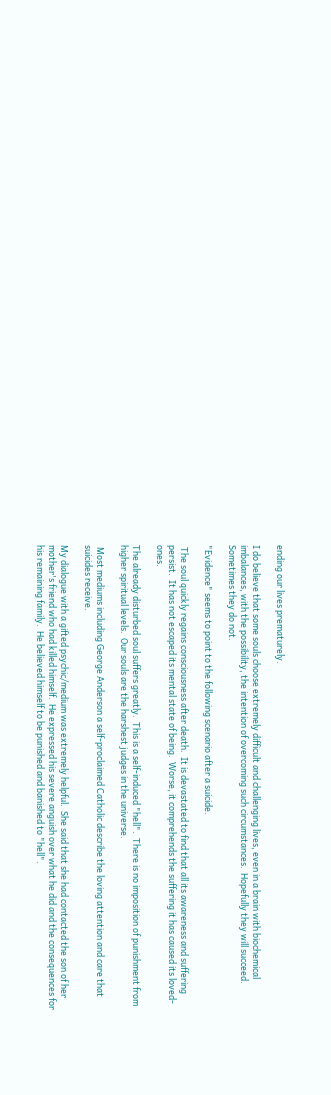ending our lives prematurely.

I do believe that some souls choose extremely difficult and challenging lives, even in a brain with biochemical imbalances, with the possibility, the intention of overcoming such circumstances.  Hopefully they will succeed.  Sometimes they do not.

"Evidence" seems to point to the following scenario after a suicide.

 The soul quickly regains consciousness after death.  It is devastated to find that all its awareness and suffering persist.  It has not escaped its mental state of being.  Worse, it comprehends the suffering it has caused its loved-ones.

The already disturbed soul suffers greatly.  This is a self-induced "hell".  There is no imposition of punishment from higher spiritual levels.  Our souls are the harshest judges in the universe.

 Most mediums including George Anderson a self-proclaimed Catholic describe the loving attention and care that suicides receive.

My dialogue with a gifted psychic/medium was extremely helpful.  She said that she had contacted the son of her mother's friend who had killed himself.  He expressed his severe anguish over what he did and the consequences for his remaining family.  He believed himself to be punished and banished to "hell".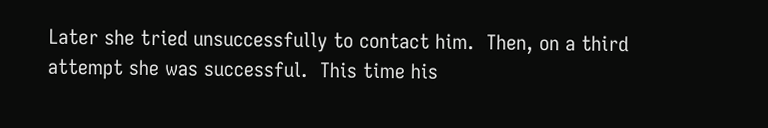Later she tried unsuccessfully to contact him.  Then, on a third attempt she was successful.  This time his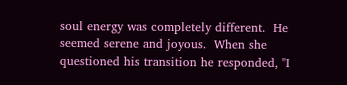soul energy was completely different.  He seemed serene and joyous.  When she questioned his transition he responded, "I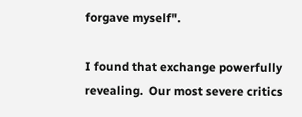forgave myself".

I found that exchange powerfully revealing.  Our most severe critics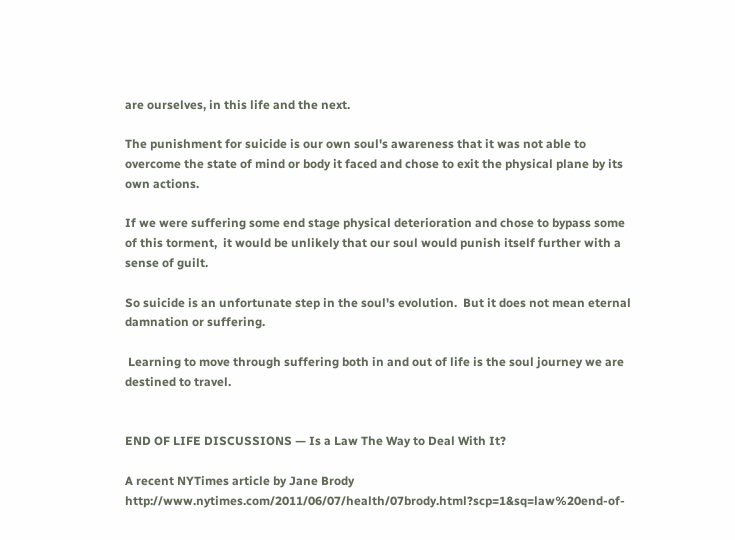are ourselves, in this life and the next.

The punishment for suicide is our own soul's awareness that it was not able to overcome the state of mind or body it faced and chose to exit the physical plane by its own actions.

If we were suffering some end stage physical deterioration and chose to bypass some of this torment,  it would be unlikely that our soul would punish itself further with a sense of guilt.

So suicide is an unfortunate step in the soul's evolution.  But it does not mean eternal damnation or suffering.

 Learning to move through suffering both in and out of life is the soul journey we are destined to travel.


END OF LIFE DISCUSSIONS — Is a Law The Way to Deal With It?

A recent NYTimes article by Jane Brody http://www.nytimes.com/2011/06/07/health/07brody.html?scp=1&sq=law%20end-of-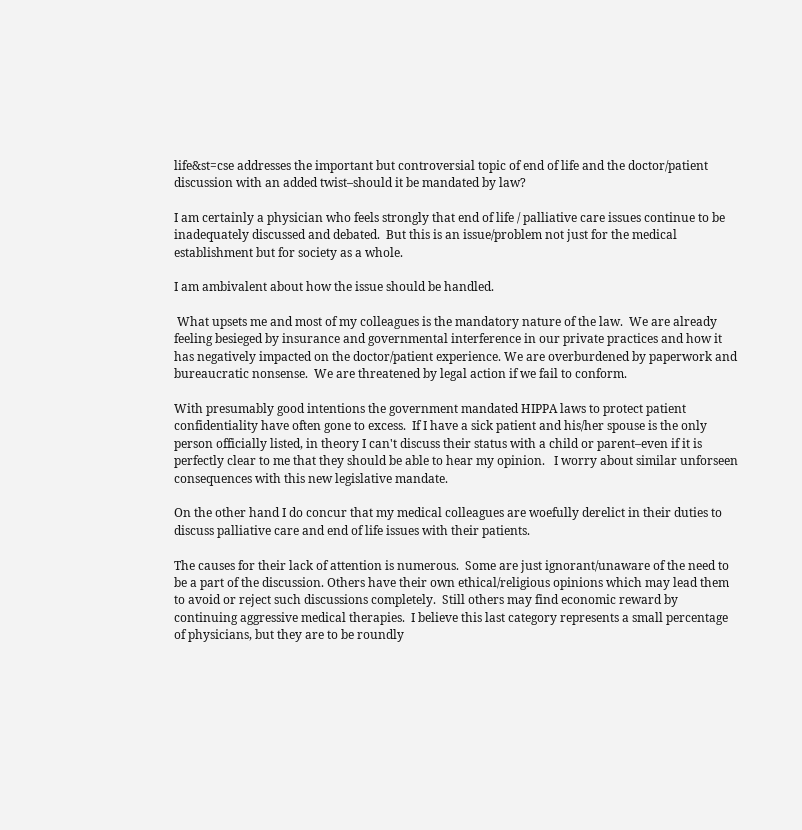life&st=cse addresses the important but controversial topic of end of life and the doctor/patient discussion with an added twist–should it be mandated by law?

I am certainly a physician who feels strongly that end of life / palliative care issues continue to be inadequately discussed and debated.  But this is an issue/problem not just for the medical establishment but for society as a whole.

I am ambivalent about how the issue should be handled.

 What upsets me and most of my colleagues is the mandatory nature of the law.  We are already feeling besieged by insurance and governmental interference in our private practices and how it has negatively impacted on the doctor/patient experience. We are overburdened by paperwork and bureaucratic nonsense.  We are threatened by legal action if we fail to conform.

With presumably good intentions the government mandated HIPPA laws to protect patient confidentiality have often gone to excess.  If I have a sick patient and his/her spouse is the only person officially listed, in theory I can't discuss their status with a child or parent–even if it is perfectly clear to me that they should be able to hear my opinion.   I worry about similar unforseen consequences with this new legislative mandate.

On the other hand I do concur that my medical colleagues are woefully derelict in their duties to discuss palliative care and end of life issues with their patients.

The causes for their lack of attention is numerous.  Some are just ignorant/unaware of the need to be a part of the discussion. Others have their own ethical/religious opinions which may lead them to avoid or reject such discussions completely.  Still others may find economic reward by continuing aggressive medical therapies.  I believe this last category represents a small percentage of physicians, but they are to be roundly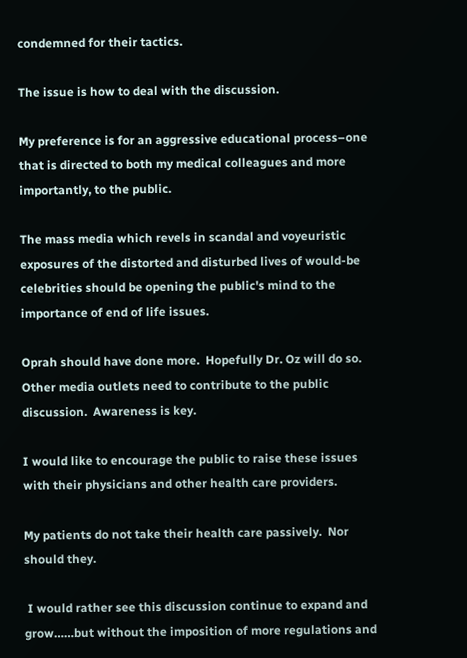condemned for their tactics.

The issue is how to deal with the discussion.

My preference is for an aggressive educational process–one that is directed to both my medical colleagues and more importantly, to the public.

The mass media which revels in scandal and voyeuristic exposures of the distorted and disturbed lives of would-be celebrities should be opening the public's mind to the importance of end of life issues.

Oprah should have done more.  Hopefully Dr. Oz will do so.  Other media outlets need to contribute to the public discussion.  Awareness is key.

I would like to encourage the public to raise these issues with their physicians and other health care providers.

My patients do not take their health care passively.  Nor should they.

 I would rather see this discussion continue to expand and grow……but without the imposition of more regulations and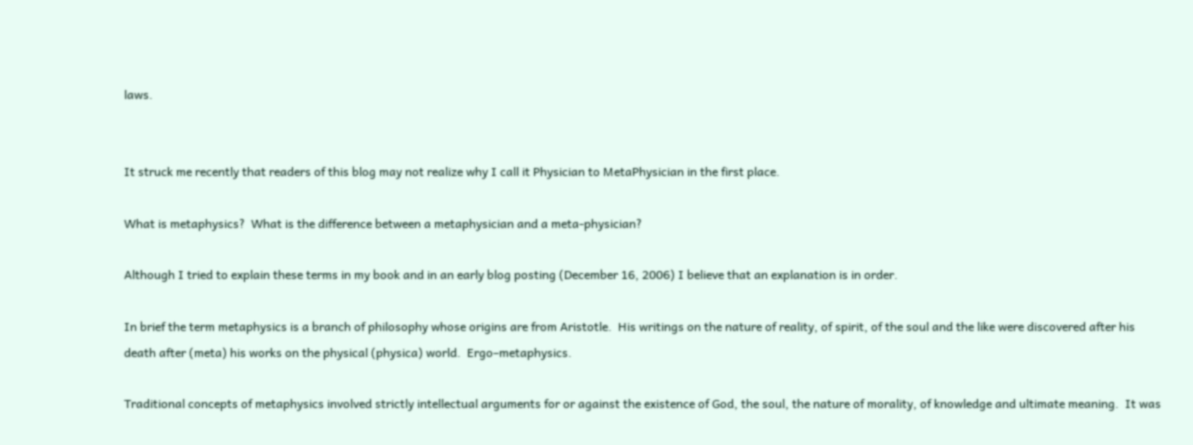laws.


It struck me recently that readers of this blog may not realize why I call it Physician to MetaPhysician in the first place.

What is metaphysics?  What is the difference between a metaphysician and a meta-physician?

Although I tried to explain these terms in my book and in an early blog posting (December 16, 2006) I believe that an explanation is in order.

In brief the term metaphysics is a branch of philosophy whose origins are from Aristotle.  His writings on the nature of reality, of spirit, of the soul and the like were discovered after his death after (meta) his works on the physical (physica) world.  Ergo–metaphysics.

Traditional concepts of metaphysics involved strictly intellectual arguments for or against the existence of God, the soul, the nature of morality, of knowledge and ultimate meaning.  It was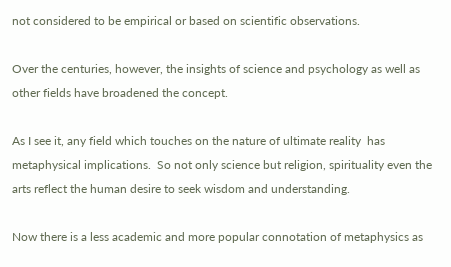not considered to be empirical or based on scientific observations.

Over the centuries, however, the insights of science and psychology as well as other fields have broadened the concept.

As I see it, any field which touches on the nature of ultimate reality  has metaphysical implications.  So not only science but religion, spirituality even the arts reflect the human desire to seek wisdom and understanding.

Now there is a less academic and more popular connotation of metaphysics as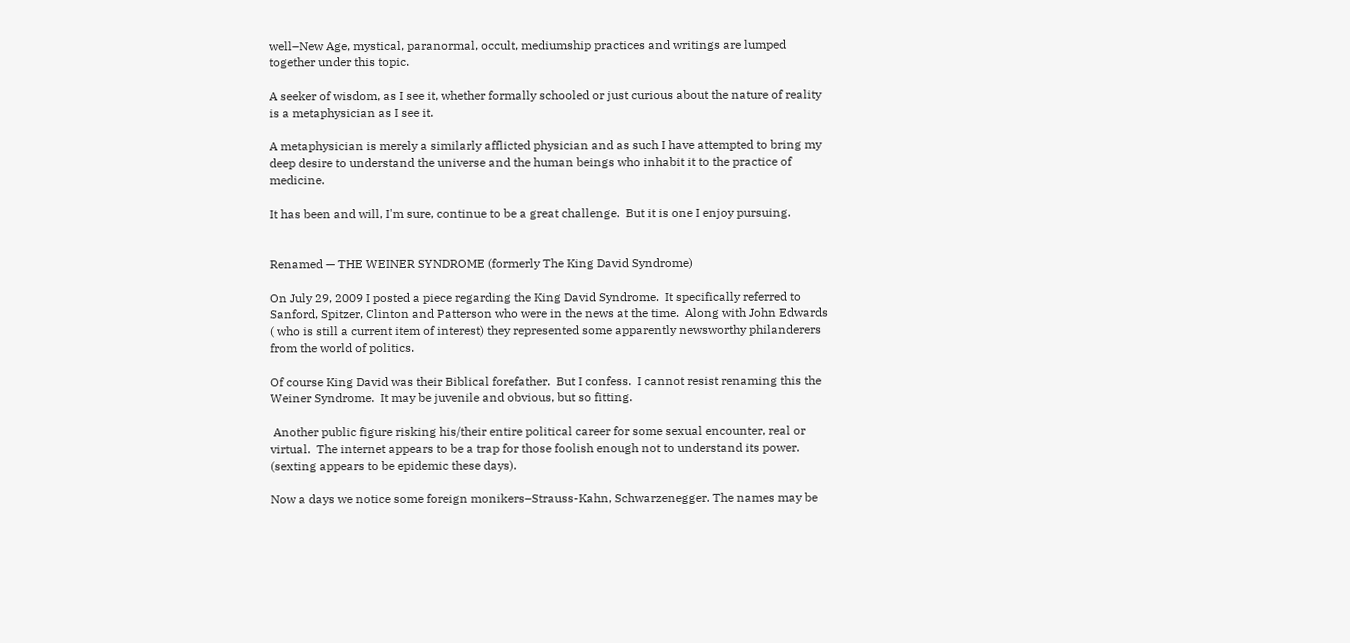well–New Age, mystical, paranormal, occult, mediumship practices and writings are lumped together under this topic.

A seeker of wisdom, as I see it, whether formally schooled or just curious about the nature of reality  is a metaphysician as I see it.

A metaphysician is merely a similarly afflicted physician and as such I have attempted to bring my deep desire to understand the universe and the human beings who inhabit it to the practice of medicine.

It has been and will, I'm sure, continue to be a great challenge.  But it is one I enjoy pursuing.


Renamed — THE WEINER SYNDROME (formerly The King David Syndrome)

On July 29, 2009 I posted a piece regarding the King David Syndrome.  It specifically referred to Sanford, Spitzer, Clinton and Patterson who were in the news at the time.  Along with John Edwards ( who is still a current item of interest) they represented some apparently newsworthy philanderers from the world of politics.

Of course King David was their Biblical forefather.  But I confess.  I cannot resist renaming this the Weiner Syndrome.  It may be juvenile and obvious, but so fitting.

 Another public figure risking his/their entire political career for some sexual encounter, real or virtual.  The internet appears to be a trap for those foolish enough not to understand its power. (sexting appears to be epidemic these days).

Now a days we notice some foreign monikers–Strauss-Kahn, Schwarzenegger. The names may be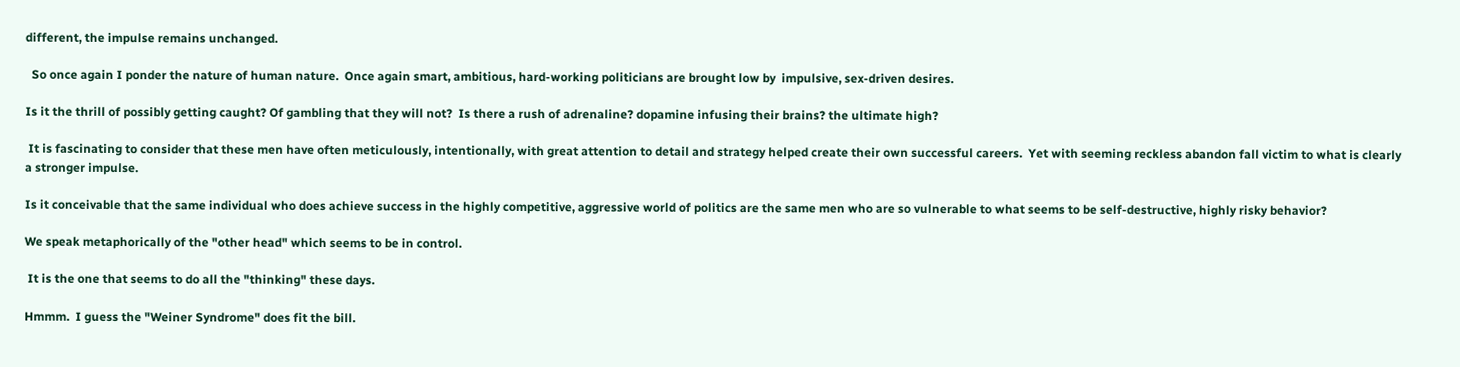different, the impulse remains unchanged.

  So once again I ponder the nature of human nature.  Once again smart, ambitious, hard-working politicians are brought low by  impulsive, sex-driven desires.

Is it the thrill of possibly getting caught? Of gambling that they will not?  Is there a rush of adrenaline? dopamine infusing their brains? the ultimate high?

 It is fascinating to consider that these men have often meticulously, intentionally, with great attention to detail and strategy helped create their own successful careers.  Yet with seeming reckless abandon fall victim to what is clearly a stronger impulse.

Is it conceivable that the same individual who does achieve success in the highly competitive, aggressive world of politics are the same men who are so vulnerable to what seems to be self-destructive, highly risky behavior?

We speak metaphorically of the "other head" which seems to be in control.

 It is the one that seems to do all the "thinking" these days.

Hmmm.  I guess the "Weiner Syndrome" does fit the bill.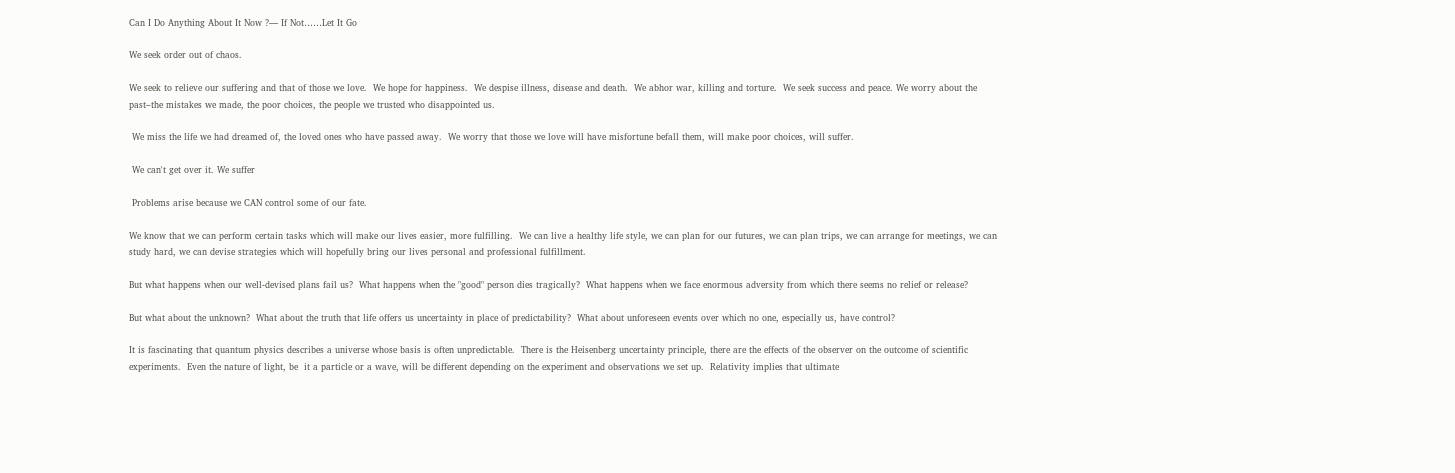Can I Do Anything About It Now ?— If Not……Let It Go

We seek order out of chaos.

We seek to relieve our suffering and that of those we love.  We hope for happiness.  We despise illness, disease and death.  We abhor war, killing and torture.  We seek success and peace. We worry about the past–the mistakes we made, the poor choices, the people we trusted who disappointed us.

 We miss the life we had dreamed of, the loved ones who have passed away.  We worry that those we love will have misfortune befall them, will make poor choices, will suffer.

 We can't get over it. We suffer

 Problems arise because we CAN control some of our fate.

We know that we can perform certain tasks which will make our lives easier, more fulfilling.  We can live a healthy life style, we can plan for our futures, we can plan trips, we can arrange for meetings, we can study hard, we can devise strategies which will hopefully bring our lives personal and professional fulfillment.

But what happens when our well-devised plans fail us?  What happens when the "good" person dies tragically?  What happens when we face enormous adversity from which there seems no relief or release?

But what about the unknown?  What about the truth that life offers us uncertainty in place of predictability?  What about unforeseen events over which no one, especially us, have control?

It is fascinating that quantum physics describes a universe whose basis is often unpredictable.  There is the Heisenberg uncertainty principle, there are the effects of the observer on the outcome of scientific experiments.  Even the nature of light, be  it a particle or a wave, will be different depending on the experiment and observations we set up.  Relativity implies that ultimate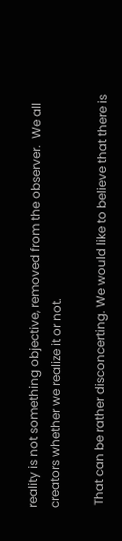reality is not something objective, removed from the observer.  We all creators whether we realize it or not.

 That can be rather disconcerting. We would like to believe that there is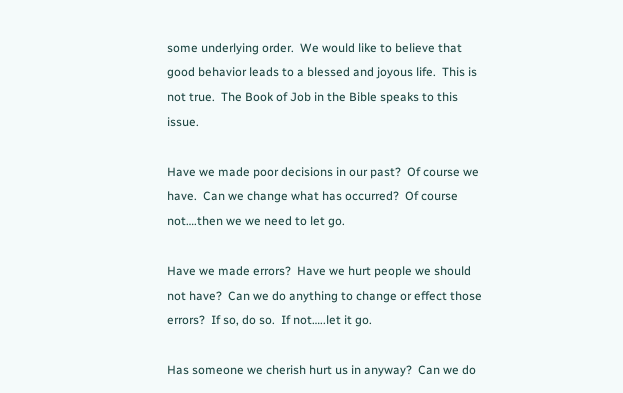some underlying order.  We would like to believe that good behavior leads to a blessed and joyous life.  This is not true.  The Book of Job in the Bible speaks to this issue.

Have we made poor decisions in our past?  Of course we have.  Can we change what has occurred?  Of course not….then we we need to let go.

Have we made errors?  Have we hurt people we should not have?  Can we do anything to change or effect those errors?  If so, do so.  If not…..let it go.

Has someone we cherish hurt us in anyway?  Can we do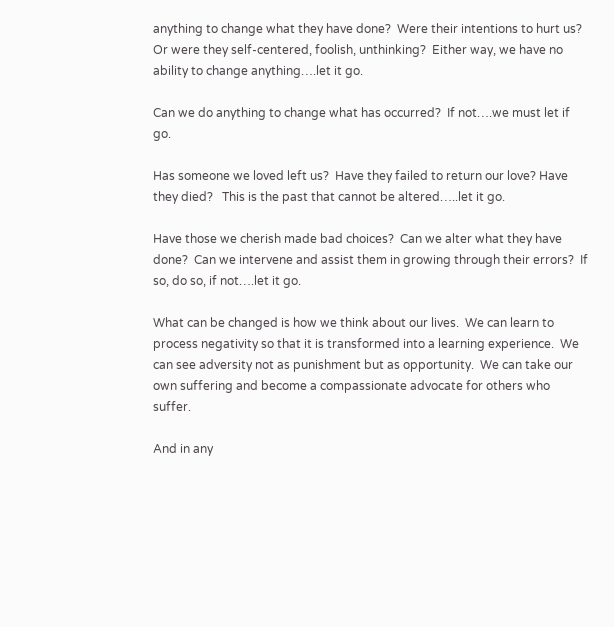anything to change what they have done?  Were their intentions to hurt us?  Or were they self-centered, foolish, unthinking?  Either way, we have no ability to change anything….let it go.

Can we do anything to change what has occurred?  If not….we must let if go.

Has someone we loved left us?  Have they failed to return our love? Have they died?   This is the past that cannot be altered…..let it go.

Have those we cherish made bad choices?  Can we alter what they have done?  Can we intervene and assist them in growing through their errors?  If so, do so, if not….let it go.

What can be changed is how we think about our lives.  We can learn to process negativity so that it is transformed into a learning experience.  We can see adversity not as punishment but as opportunity.  We can take our own suffering and become a compassionate advocate for others who suffer.

And in any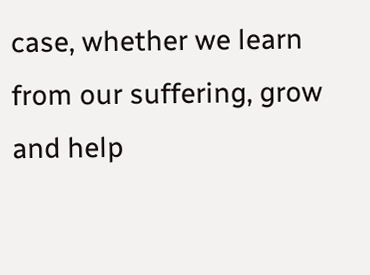case, whether we learn from our suffering, grow and help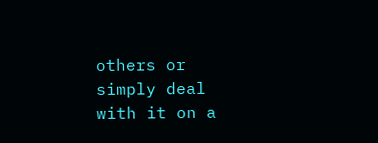others or simply deal with it on a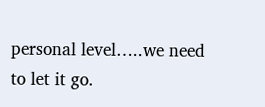personal level…..we need to let it go.